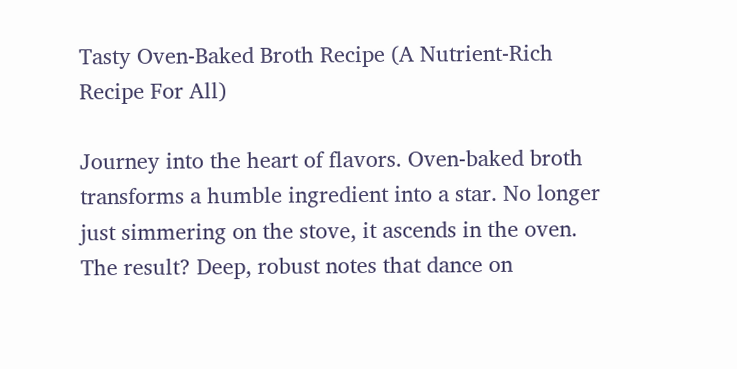Tasty Oven-Baked Broth Recipe (A Nutrient-Rich Recipe For All)

Journey into the heart of flavors. Oven-baked broth transforms a humble ingredient into a star. No longer just simmering on the stove, it ascends in the oven. The result? Deep, robust notes that dance on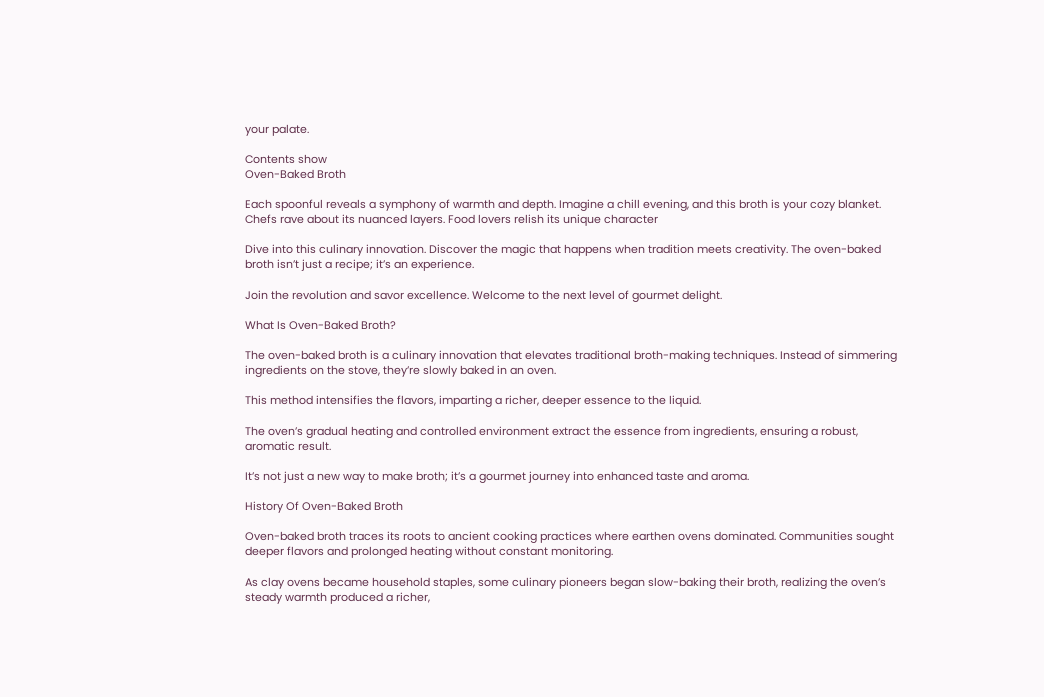your palate.

Contents show
Oven-Baked Broth

Each spoonful reveals a symphony of warmth and depth. Imagine a chill evening, and this broth is your cozy blanket. Chefs rave about its nuanced layers. Food lovers relish its unique character

Dive into this culinary innovation. Discover the magic that happens when tradition meets creativity. The oven-baked broth isn’t just a recipe; it’s an experience.

Join the revolution and savor excellence. Welcome to the next level of gourmet delight.

What Is Oven-Baked Broth?

The oven-baked broth is a culinary innovation that elevates traditional broth-making techniques. Instead of simmering ingredients on the stove, they’re slowly baked in an oven.

This method intensifies the flavors, imparting a richer, deeper essence to the liquid.

The oven’s gradual heating and controlled environment extract the essence from ingredients, ensuring a robust, aromatic result.

It’s not just a new way to make broth; it’s a gourmet journey into enhanced taste and aroma.

History Of Oven-Baked Broth

Oven-baked broth traces its roots to ancient cooking practices where earthen ovens dominated. Communities sought deeper flavors and prolonged heating without constant monitoring.

As clay ovens became household staples, some culinary pioneers began slow-baking their broth, realizing the oven’s steady warmth produced a richer,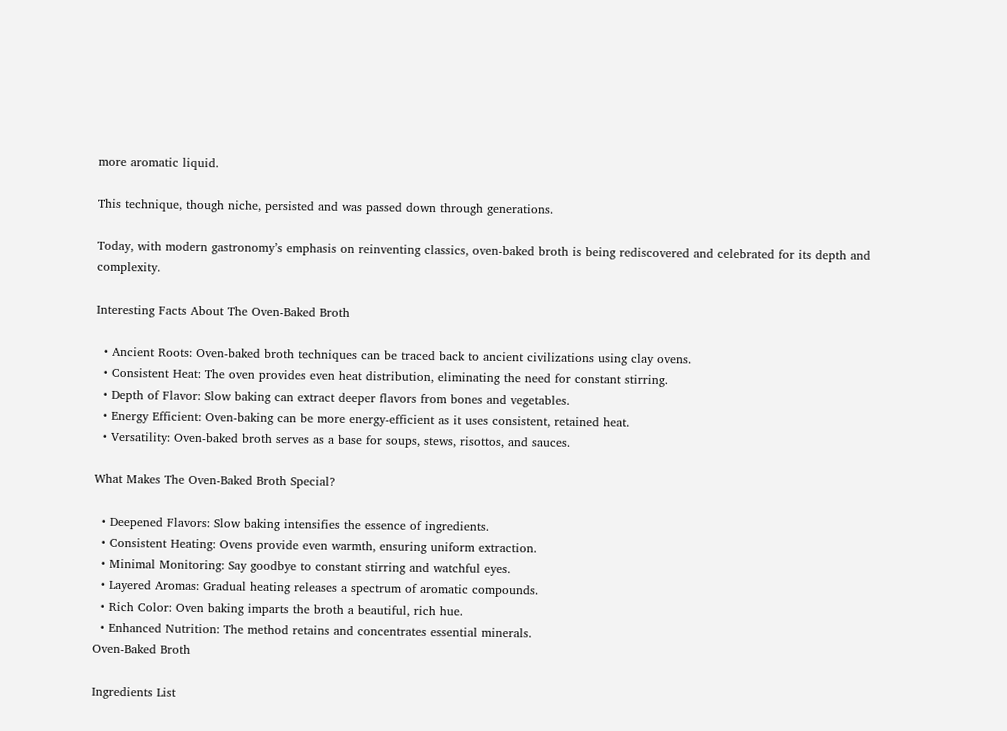more aromatic liquid.

This technique, though niche, persisted and was passed down through generations.

Today, with modern gastronomy’s emphasis on reinventing classics, oven-baked broth is being rediscovered and celebrated for its depth and complexity.

Interesting Facts About The Oven-Baked Broth

  • Ancient Roots: Oven-baked broth techniques can be traced back to ancient civilizations using clay ovens.
  • Consistent Heat: The oven provides even heat distribution, eliminating the need for constant stirring.
  • Depth of Flavor: Slow baking can extract deeper flavors from bones and vegetables.
  • Energy Efficient: Oven-baking can be more energy-efficient as it uses consistent, retained heat.
  • Versatility: Oven-baked broth serves as a base for soups, stews, risottos, and sauces.

What Makes The Oven-Baked Broth Special?

  • Deepened Flavors: Slow baking intensifies the essence of ingredients.
  • Consistent Heating: Ovens provide even warmth, ensuring uniform extraction.
  • Minimal Monitoring: Say goodbye to constant stirring and watchful eyes.
  • Layered Aromas: Gradual heating releases a spectrum of aromatic compounds.
  • Rich Color: Oven baking imparts the broth a beautiful, rich hue.
  • Enhanced Nutrition: The method retains and concentrates essential minerals.
Oven-Baked Broth

Ingredients List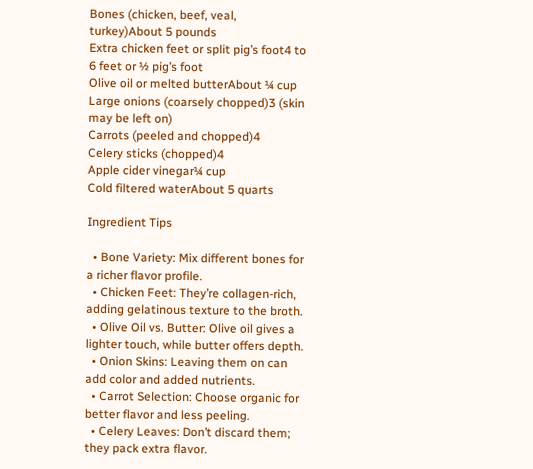Bones (chicken, beef, veal, turkey)About 5 pounds
Extra chicken feet or split pig’s foot4 to 6 feet or ½ pig’s foot
Olive oil or melted butterAbout ¼ cup
Large onions (coarsely chopped)3 (skin may be left on)
Carrots (peeled and chopped)4
Celery sticks (chopped)4
Apple cider vinegar¼ cup
Cold filtered waterAbout 5 quarts

Ingredient Tips

  • Bone Variety: Mix different bones for a richer flavor profile.
  • Chicken Feet: They’re collagen-rich, adding gelatinous texture to the broth.
  • Olive Oil vs. Butter: Olive oil gives a lighter touch, while butter offers depth.
  • Onion Skins: Leaving them on can add color and added nutrients.
  • Carrot Selection: Choose organic for better flavor and less peeling.
  • Celery Leaves: Don’t discard them; they pack extra flavor.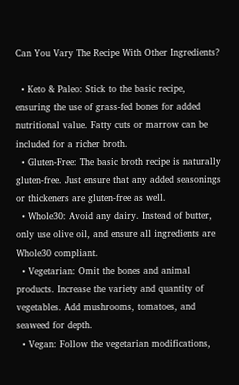Can You Vary The Recipe With Other Ingredients?

  • Keto & Paleo: Stick to the basic recipe, ensuring the use of grass-fed bones for added nutritional value. Fatty cuts or marrow can be included for a richer broth.
  • Gluten-Free: The basic broth recipe is naturally gluten-free. Just ensure that any added seasonings or thickeners are gluten-free as well.
  • Whole30: Avoid any dairy. Instead of butter, only use olive oil, and ensure all ingredients are Whole30 compliant.
  • Vegetarian: Omit the bones and animal products. Increase the variety and quantity of vegetables. Add mushrooms, tomatoes, and seaweed for depth.
  • Vegan: Follow the vegetarian modifications,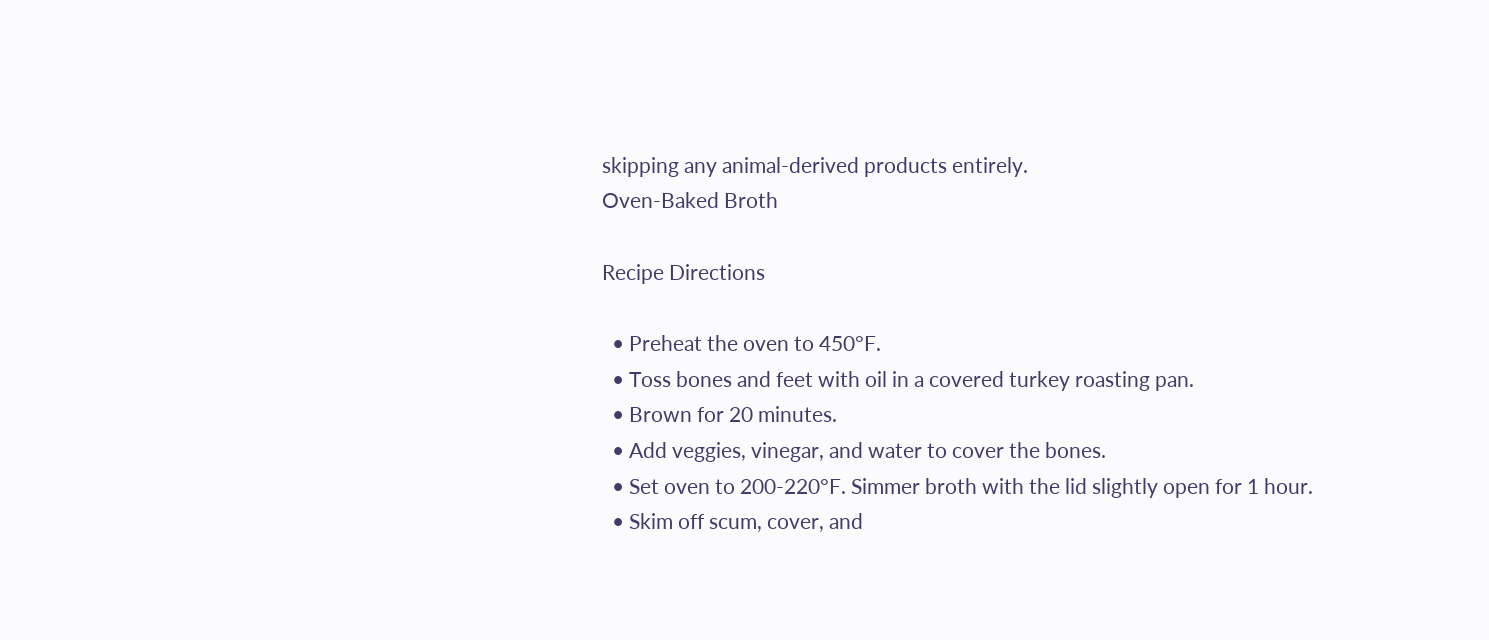skipping any animal-derived products entirely.
Oven-Baked Broth

Recipe Directions

  • Preheat the oven to 450°F.
  • Toss bones and feet with oil in a covered turkey roasting pan.
  • Brown for 20 minutes.
  • Add veggies, vinegar, and water to cover the bones.
  • Set oven to 200-220°F. Simmer broth with the lid slightly open for 1 hour.
  • Skim off scum, cover, and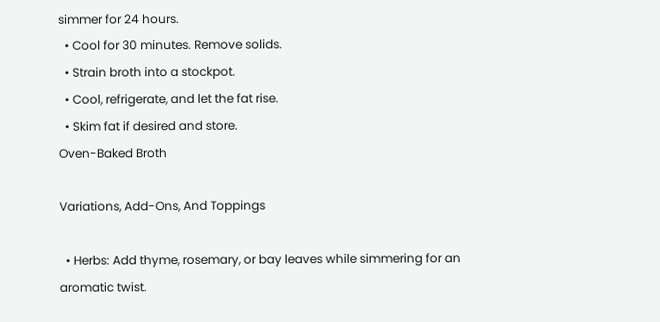simmer for 24 hours.
  • Cool for 30 minutes. Remove solids.
  • Strain broth into a stockpot.
  • Cool, refrigerate, and let the fat rise.
  • Skim fat if desired and store.
Oven-Baked Broth

Variations, Add-Ons, And Toppings

  • Herbs: Add thyme, rosemary, or bay leaves while simmering for an aromatic twist.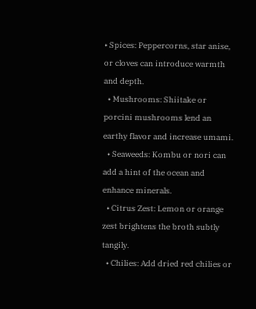• Spices: Peppercorns, star anise, or cloves can introduce warmth and depth.
  • Mushrooms: Shiitake or porcini mushrooms lend an earthy flavor and increase umami.
  • Seaweeds: Kombu or nori can add a hint of the ocean and enhance minerals.
  • Citrus Zest: Lemon or orange zest brightens the broth subtly tangily.
  • Chilies: Add dried red chilies or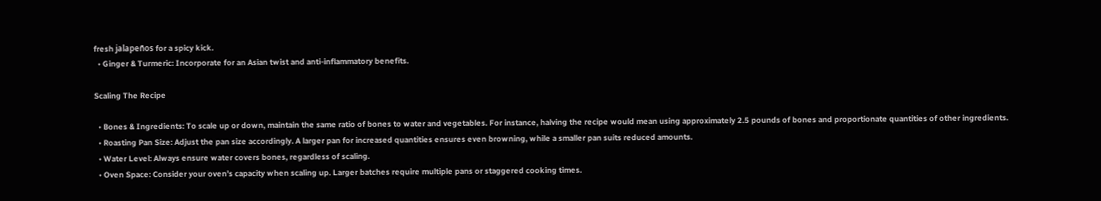fresh jalapeños for a spicy kick.
  • Ginger & Turmeric: Incorporate for an Asian twist and anti-inflammatory benefits.

Scaling The Recipe

  • Bones & Ingredients: To scale up or down, maintain the same ratio of bones to water and vegetables. For instance, halving the recipe would mean using approximately 2.5 pounds of bones and proportionate quantities of other ingredients.
  • Roasting Pan Size: Adjust the pan size accordingly. A larger pan for increased quantities ensures even browning, while a smaller pan suits reduced amounts.
  • Water Level: Always ensure water covers bones, regardless of scaling.
  • Oven Space: Consider your oven’s capacity when scaling up. Larger batches require multiple pans or staggered cooking times.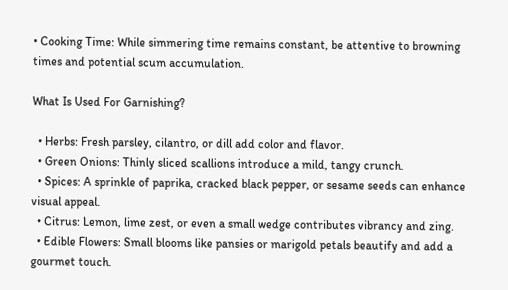• Cooking Time: While simmering time remains constant, be attentive to browning times and potential scum accumulation.

What Is Used For Garnishing?

  • Herbs: Fresh parsley, cilantro, or dill add color and flavor.
  • Green Onions: Thinly sliced scallions introduce a mild, tangy crunch.
  • Spices: A sprinkle of paprika, cracked black pepper, or sesame seeds can enhance visual appeal.
  • Citrus: Lemon, lime zest, or even a small wedge contributes vibrancy and zing.
  • Edible Flowers: Small blooms like pansies or marigold petals beautify and add a gourmet touch.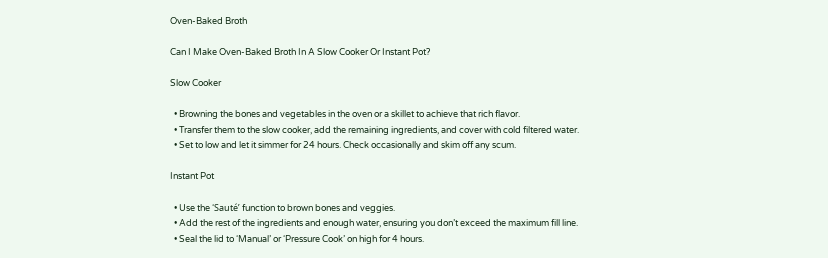Oven-Baked Broth

Can I Make Oven-Baked Broth In A Slow Cooker Or Instant Pot?

Slow Cooker

  • Browning the bones and vegetables in the oven or a skillet to achieve that rich flavor.
  • Transfer them to the slow cooker, add the remaining ingredients, and cover with cold filtered water.
  • Set to low and let it simmer for 24 hours. Check occasionally and skim off any scum.

Instant Pot

  • Use the ‘Sauté’ function to brown bones and veggies.
  • Add the rest of the ingredients and enough water, ensuring you don’t exceed the maximum fill line.
  • Seal the lid to ‘Manual’ or ‘Pressure Cook’ on high for 4 hours.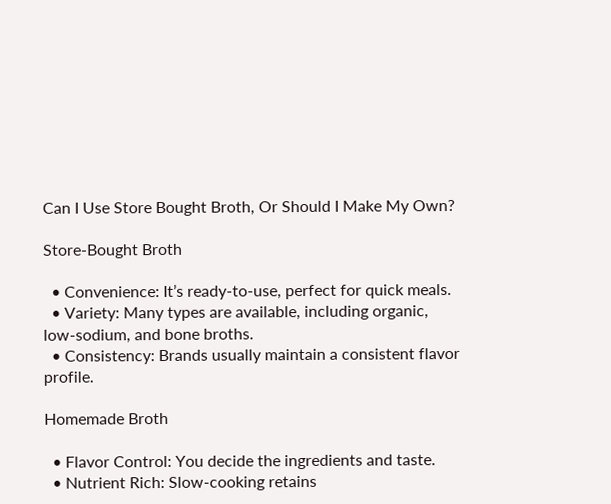Can I Use Store Bought Broth, Or Should I Make My Own?

Store-Bought Broth

  • Convenience: It’s ready-to-use, perfect for quick meals.
  • Variety: Many types are available, including organic, low-sodium, and bone broths.
  • Consistency: Brands usually maintain a consistent flavor profile.

Homemade Broth

  • Flavor Control: You decide the ingredients and taste.
  • Nutrient Rich: Slow-cooking retains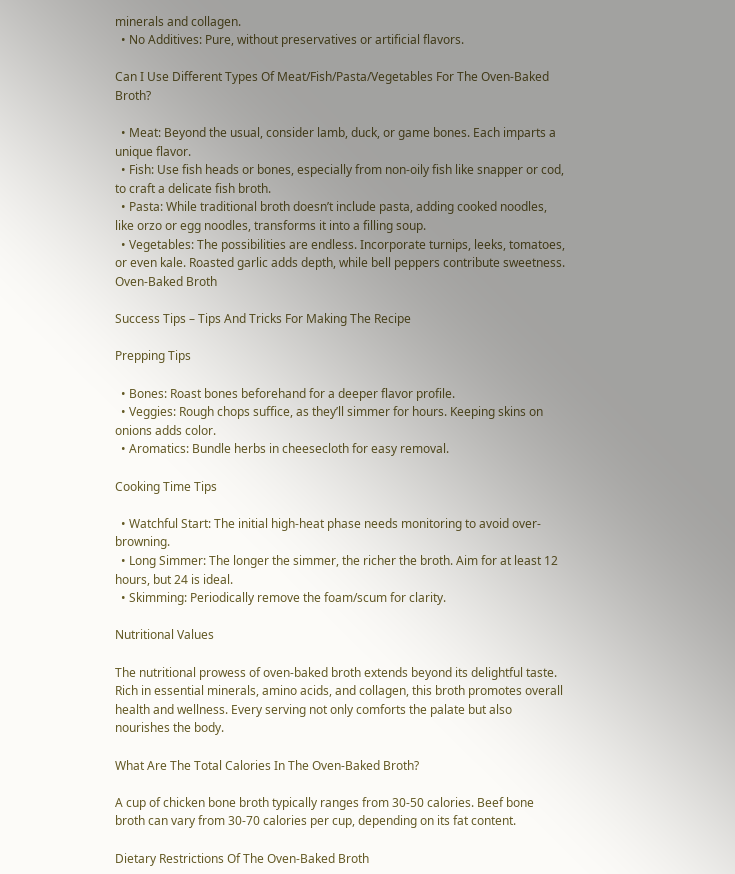minerals and collagen.
  • No Additives: Pure, without preservatives or artificial flavors.

Can I Use Different Types Of Meat/Fish/Pasta/Vegetables For The Oven-Baked Broth?

  • Meat: Beyond the usual, consider lamb, duck, or game bones. Each imparts a unique flavor.
  • Fish: Use fish heads or bones, especially from non-oily fish like snapper or cod, to craft a delicate fish broth.
  • Pasta: While traditional broth doesn’t include pasta, adding cooked noodles, like orzo or egg noodles, transforms it into a filling soup.
  • Vegetables: The possibilities are endless. Incorporate turnips, leeks, tomatoes, or even kale. Roasted garlic adds depth, while bell peppers contribute sweetness.
Oven-Baked Broth

Success Tips – Tips And Tricks For Making The Recipe

Prepping Tips

  • Bones: Roast bones beforehand for a deeper flavor profile.
  • Veggies: Rough chops suffice, as they’ll simmer for hours. Keeping skins on onions adds color.
  • Aromatics: Bundle herbs in cheesecloth for easy removal.

Cooking Time Tips

  • Watchful Start: The initial high-heat phase needs monitoring to avoid over-browning.
  • Long Simmer: The longer the simmer, the richer the broth. Aim for at least 12 hours, but 24 is ideal.
  • Skimming: Periodically remove the foam/scum for clarity.

Nutritional Values

The nutritional prowess of oven-baked broth extends beyond its delightful taste. Rich in essential minerals, amino acids, and collagen, this broth promotes overall health and wellness. Every serving not only comforts the palate but also nourishes the body.

What Are The Total Calories In The Oven-Baked Broth?

A cup of chicken bone broth typically ranges from 30-50 calories. Beef bone broth can vary from 30-70 calories per cup, depending on its fat content.

Dietary Restrictions Of The Oven-Baked Broth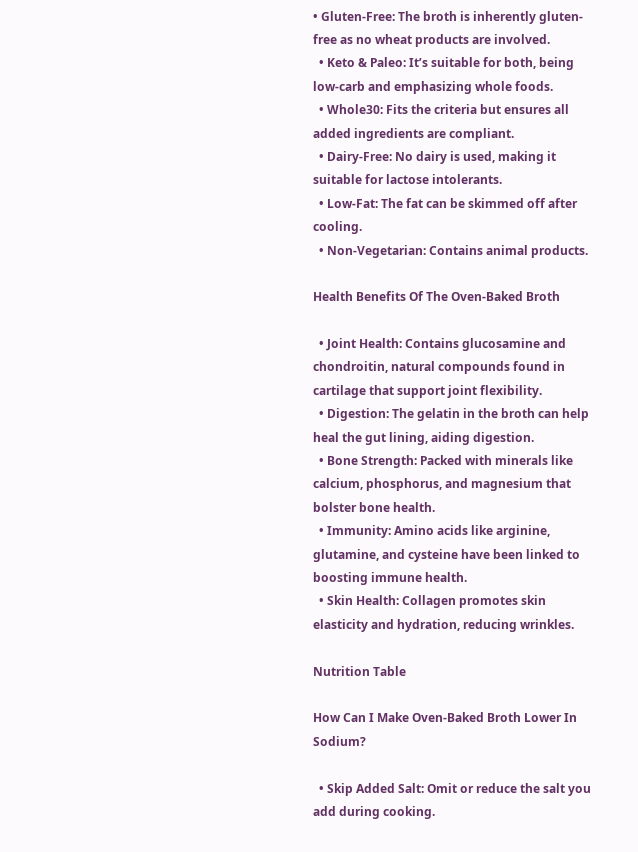• Gluten-Free: The broth is inherently gluten-free as no wheat products are involved.
  • Keto & Paleo: It’s suitable for both, being low-carb and emphasizing whole foods.
  • Whole30: Fits the criteria but ensures all added ingredients are compliant.
  • Dairy-Free: No dairy is used, making it suitable for lactose intolerants.
  • Low-Fat: The fat can be skimmed off after cooling.
  • Non-Vegetarian: Contains animal products.

Health Benefits Of The Oven-Baked Broth

  • Joint Health: Contains glucosamine and chondroitin, natural compounds found in cartilage that support joint flexibility.
  • Digestion: The gelatin in the broth can help heal the gut lining, aiding digestion.
  • Bone Strength: Packed with minerals like calcium, phosphorus, and magnesium that bolster bone health.
  • Immunity: Amino acids like arginine, glutamine, and cysteine have been linked to boosting immune health.
  • Skin Health: Collagen promotes skin elasticity and hydration, reducing wrinkles.

Nutrition Table

How Can I Make Oven-Baked Broth Lower In Sodium?

  • Skip Added Salt: Omit or reduce the salt you add during cooking.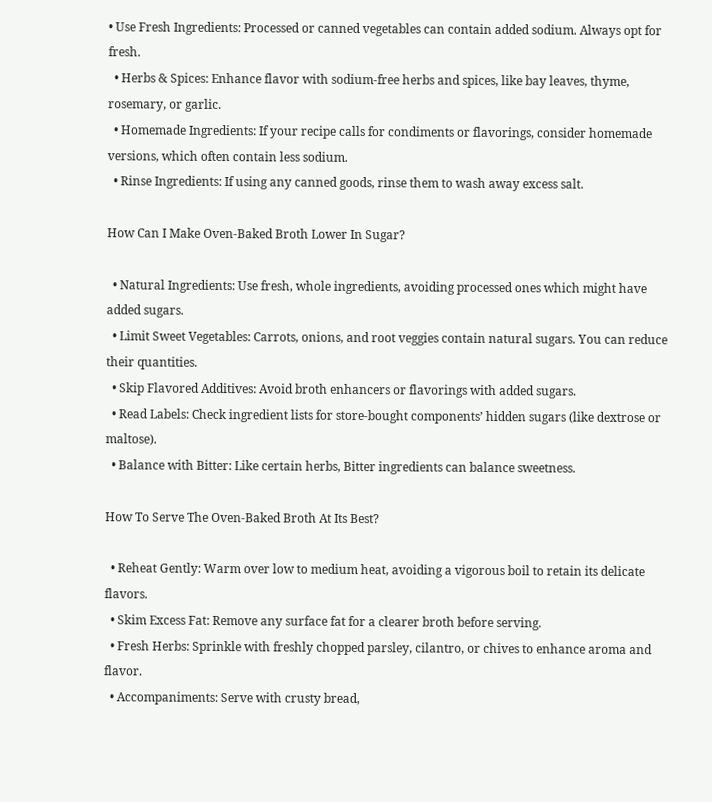• Use Fresh Ingredients: Processed or canned vegetables can contain added sodium. Always opt for fresh.
  • Herbs & Spices: Enhance flavor with sodium-free herbs and spices, like bay leaves, thyme, rosemary, or garlic.
  • Homemade Ingredients: If your recipe calls for condiments or flavorings, consider homemade versions, which often contain less sodium.
  • Rinse Ingredients: If using any canned goods, rinse them to wash away excess salt.

How Can I Make Oven-Baked Broth Lower In Sugar?

  • Natural Ingredients: Use fresh, whole ingredients, avoiding processed ones which might have added sugars.
  • Limit Sweet Vegetables: Carrots, onions, and root veggies contain natural sugars. You can reduce their quantities.
  • Skip Flavored Additives: Avoid broth enhancers or flavorings with added sugars.
  • Read Labels: Check ingredient lists for store-bought components’ hidden sugars (like dextrose or maltose).
  • Balance with Bitter: Like certain herbs, Bitter ingredients can balance sweetness.

How To Serve The Oven-Baked Broth At Its Best?

  • Reheat Gently: Warm over low to medium heat, avoiding a vigorous boil to retain its delicate flavors.
  • Skim Excess Fat: Remove any surface fat for a clearer broth before serving.
  • Fresh Herbs: Sprinkle with freshly chopped parsley, cilantro, or chives to enhance aroma and flavor.
  • Accompaniments: Serve with crusty bread,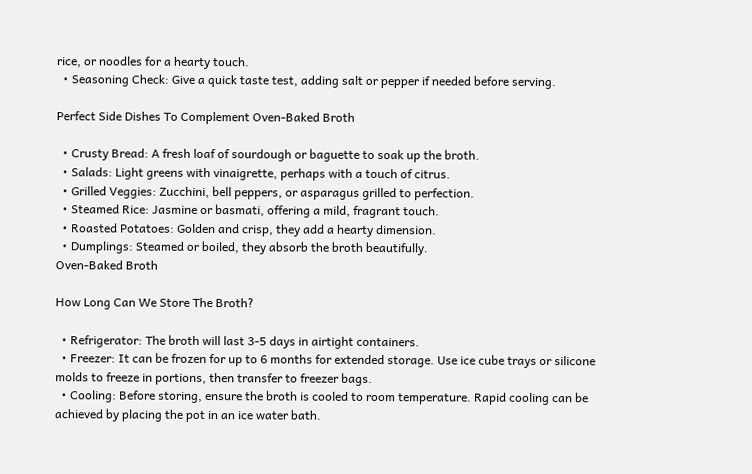rice, or noodles for a hearty touch.
  • Seasoning Check: Give a quick taste test, adding salt or pepper if needed before serving.

Perfect Side Dishes To Complement Oven-Baked Broth

  • Crusty Bread: A fresh loaf of sourdough or baguette to soak up the broth.
  • Salads: Light greens with vinaigrette, perhaps with a touch of citrus.
  • Grilled Veggies: Zucchini, bell peppers, or asparagus grilled to perfection.
  • Steamed Rice: Jasmine or basmati, offering a mild, fragrant touch.
  • Roasted Potatoes: Golden and crisp, they add a hearty dimension.
  • Dumplings: Steamed or boiled, they absorb the broth beautifully.
Oven-Baked Broth

How Long Can We Store The Broth?

  • Refrigerator: The broth will last 3-5 days in airtight containers.
  • Freezer: It can be frozen for up to 6 months for extended storage. Use ice cube trays or silicone molds to freeze in portions, then transfer to freezer bags.
  • Cooling: Before storing, ensure the broth is cooled to room temperature. Rapid cooling can be achieved by placing the pot in an ice water bath.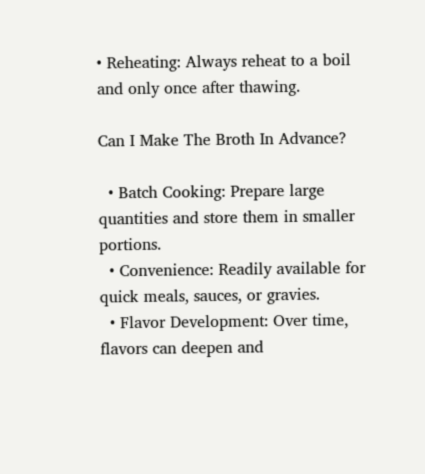• Reheating: Always reheat to a boil and only once after thawing.

Can I Make The Broth In Advance?

  • Batch Cooking: Prepare large quantities and store them in smaller portions.
  • Convenience: Readily available for quick meals, sauces, or gravies.
  • Flavor Development: Over time, flavors can deepen and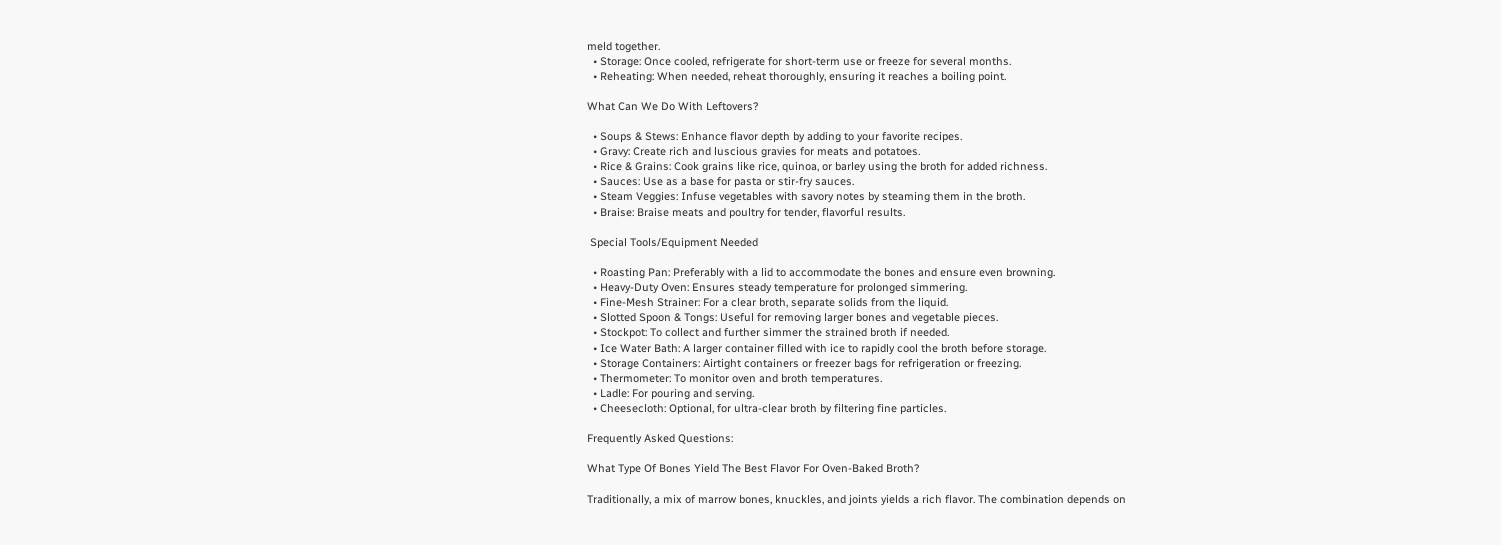meld together.
  • Storage: Once cooled, refrigerate for short-term use or freeze for several months.
  • Reheating: When needed, reheat thoroughly, ensuring it reaches a boiling point.

What Can We Do With Leftovers?

  • Soups & Stews: Enhance flavor depth by adding to your favorite recipes.
  • Gravy: Create rich and luscious gravies for meats and potatoes.
  • Rice & Grains: Cook grains like rice, quinoa, or barley using the broth for added richness.
  • Sauces: Use as a base for pasta or stir-fry sauces.
  • Steam Veggies: Infuse vegetables with savory notes by steaming them in the broth.
  • Braise: Braise meats and poultry for tender, flavorful results.

 Special Tools/Equipment Needed

  • Roasting Pan: Preferably with a lid to accommodate the bones and ensure even browning.
  • Heavy-Duty Oven: Ensures steady temperature for prolonged simmering.
  • Fine-Mesh Strainer: For a clear broth, separate solids from the liquid.
  • Slotted Spoon & Tongs: Useful for removing larger bones and vegetable pieces.
  • Stockpot: To collect and further simmer the strained broth if needed.
  • Ice Water Bath: A larger container filled with ice to rapidly cool the broth before storage.
  • Storage Containers: Airtight containers or freezer bags for refrigeration or freezing.
  • Thermometer: To monitor oven and broth temperatures.
  • Ladle: For pouring and serving.
  • Cheesecloth: Optional, for ultra-clear broth by filtering fine particles.

Frequently Asked Questions:

What Type Of Bones Yield The Best Flavor For Oven-Baked Broth?

Traditionally, a mix of marrow bones, knuckles, and joints yields a rich flavor. The combination depends on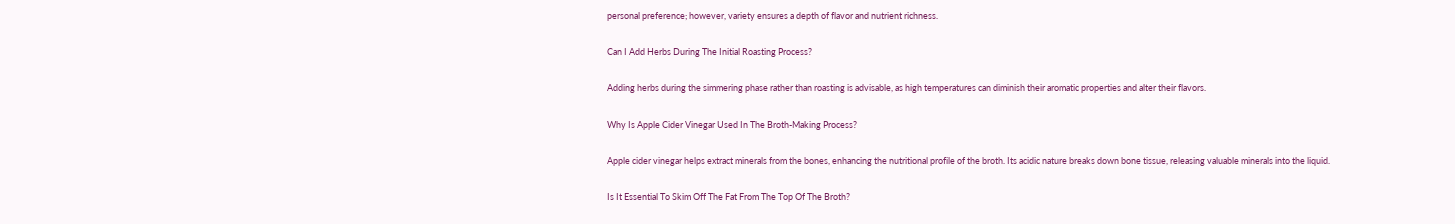personal preference; however, variety ensures a depth of flavor and nutrient richness.

Can I Add Herbs During The Initial Roasting Process?

Adding herbs during the simmering phase rather than roasting is advisable, as high temperatures can diminish their aromatic properties and alter their flavors.

Why Is Apple Cider Vinegar Used In The Broth-Making Process?

Apple cider vinegar helps extract minerals from the bones, enhancing the nutritional profile of the broth. Its acidic nature breaks down bone tissue, releasing valuable minerals into the liquid.

Is It Essential To Skim Off The Fat From The Top Of The Broth?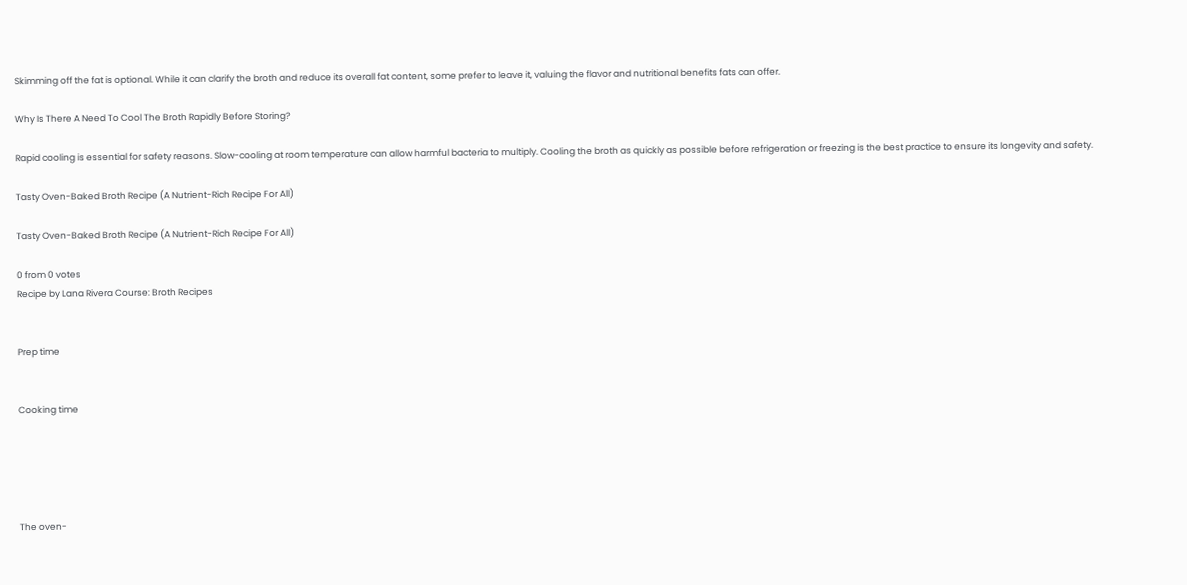Skimming off the fat is optional. While it can clarify the broth and reduce its overall fat content, some prefer to leave it, valuing the flavor and nutritional benefits fats can offer.

Why Is There A Need To Cool The Broth Rapidly Before Storing?

Rapid cooling is essential for safety reasons. Slow-cooling at room temperature can allow harmful bacteria to multiply. Cooling the broth as quickly as possible before refrigeration or freezing is the best practice to ensure its longevity and safety.

Tasty Oven-Baked Broth Recipe (A Nutrient-Rich Recipe For All)

Tasty Oven-Baked Broth Recipe (A Nutrient-Rich Recipe For All)

0 from 0 votes
Recipe by Lana Rivera Course: Broth Recipes


Prep time


Cooking time





The oven-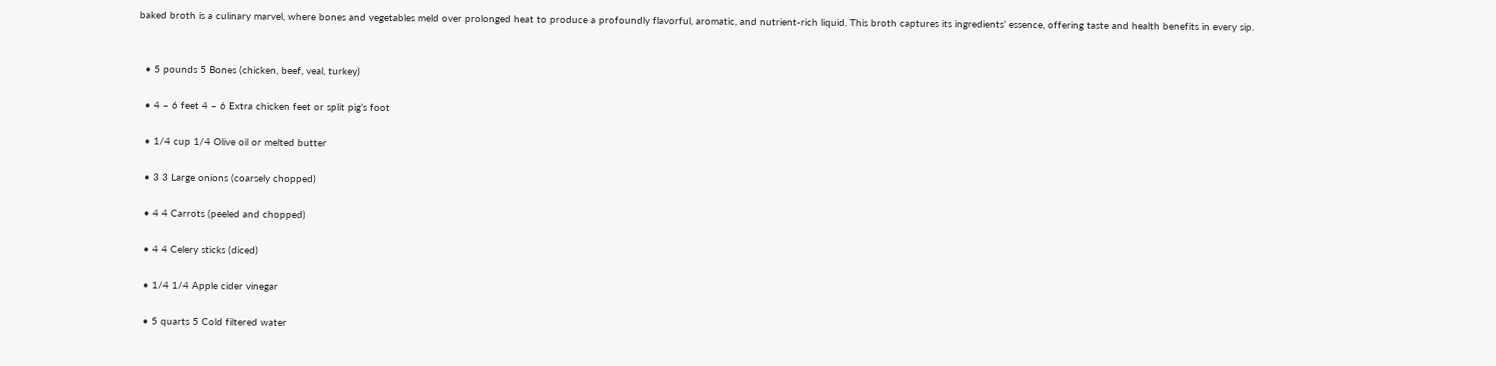baked broth is a culinary marvel, where bones and vegetables meld over prolonged heat to produce a profoundly flavorful, aromatic, and nutrient-rich liquid. This broth captures its ingredients’ essence, offering taste and health benefits in every sip.


  • 5 pounds 5 Bones (chicken, beef, veal, turkey)

  • 4 – 6 feet 4 – 6 Extra chicken feet or split pig’s foot

  • 1/4 cup 1/4 Olive oil or melted butter

  • 3 3 Large onions (coarsely chopped)

  • 4 4 Carrots (peeled and chopped)

  • 4 4 Celery sticks (diced)

  • 1/4 1/4 Apple cider vinegar

  • 5 quarts 5 Cold filtered water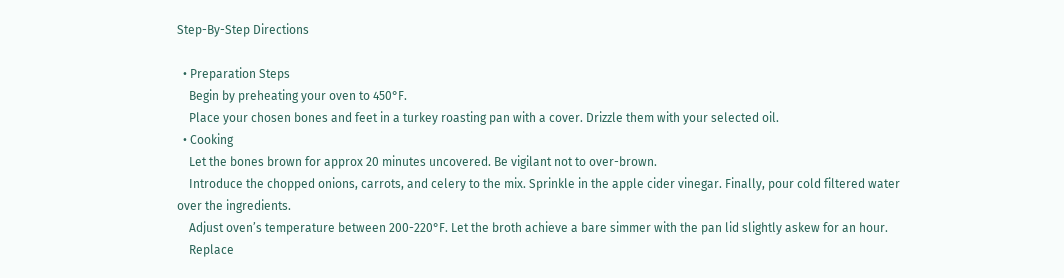Step-By-Step Directions

  • Preparation Steps
    Begin by preheating your oven to 450°F.
    Place your chosen bones and feet in a turkey roasting pan with a cover. Drizzle them with your selected oil.
  • Cooking
    Let the bones brown for approx 20 minutes uncovered. Be vigilant not to over-brown.
    Introduce the chopped onions, carrots, and celery to the mix. Sprinkle in the apple cider vinegar. Finally, pour cold filtered water over the ingredients.
    Adjust oven’s temperature between 200-220°F. Let the broth achieve a bare simmer with the pan lid slightly askew for an hour.
    Replace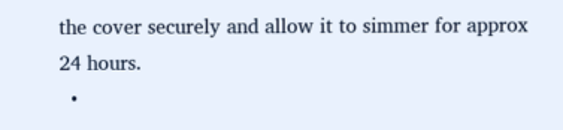the cover securely and allow it to simmer for approx 24 hours.
  •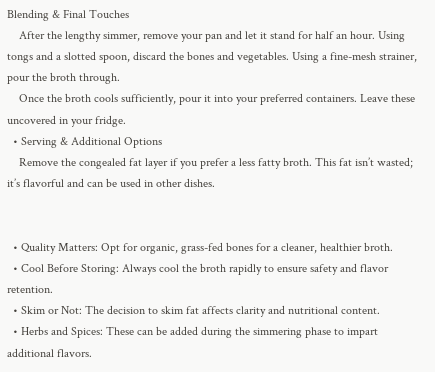Blending & Final Touches
    After the lengthy simmer, remove your pan and let it stand for half an hour. Using tongs and a slotted spoon, discard the bones and vegetables. Using a fine-mesh strainer, pour the broth through.
    Once the broth cools sufficiently, pour it into your preferred containers. Leave these uncovered in your fridge.
  • Serving & Additional Options
    Remove the congealed fat layer if you prefer a less fatty broth. This fat isn’t wasted; it’s flavorful and can be used in other dishes.


  • Quality Matters: Opt for organic, grass-fed bones for a cleaner, healthier broth.
  • Cool Before Storing: Always cool the broth rapidly to ensure safety and flavor retention.
  • Skim or Not: The decision to skim fat affects clarity and nutritional content.
  • Herbs and Spices: These can be added during the simmering phase to impart additional flavors.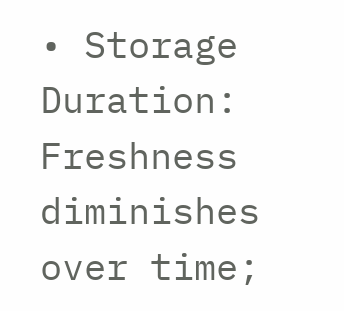• Storage Duration: Freshness diminishes over time;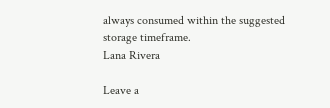always consumed within the suggested storage timeframe.
Lana Rivera

Leave a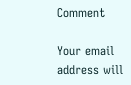Comment

Your email address will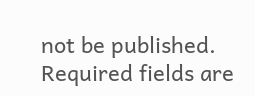not be published. Required fields are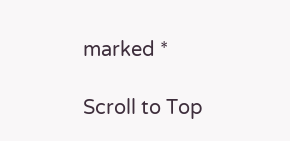marked *

Scroll to Top